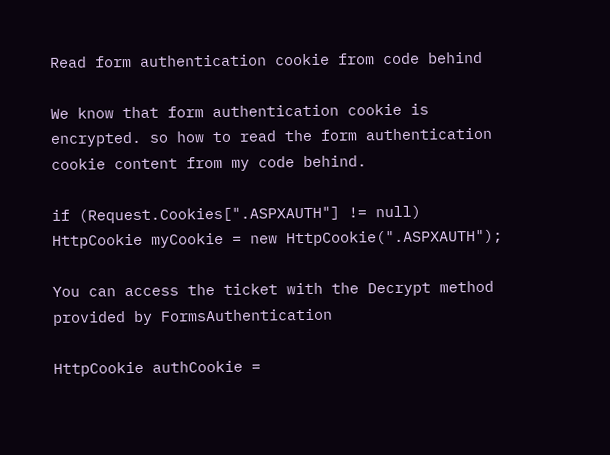Read form authentication cookie from code behind

We know that form authentication cookie is encrypted. so how to read the form authentication cookie content from my code behind.

if (Request.Cookies[".ASPXAUTH"] != null)
HttpCookie myCookie = new HttpCookie(".ASPXAUTH");

You can access the ticket with the Decrypt method provided by FormsAuthentication

HttpCookie authCookie =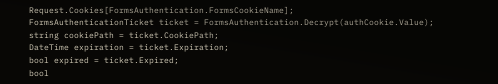Request.Cookies[FormsAuthentication.FormsCookieName];
FormsAuthenticationTicket ticket = FormsAuthentication.Decrypt(authCookie.Value);
string cookiePath = ticket.CookiePath;
DateTime expiration = ticket.Expiration;
bool expired = ticket.Expired;
bool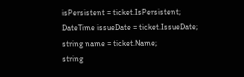isPersistent = ticket.IsPersistent;
DateTime issueDate = ticket.IssueDate;
string name = ticket.Name;
string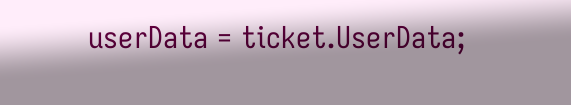userData = ticket.UserData;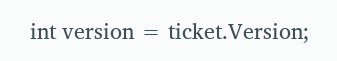int version = ticket.Version;